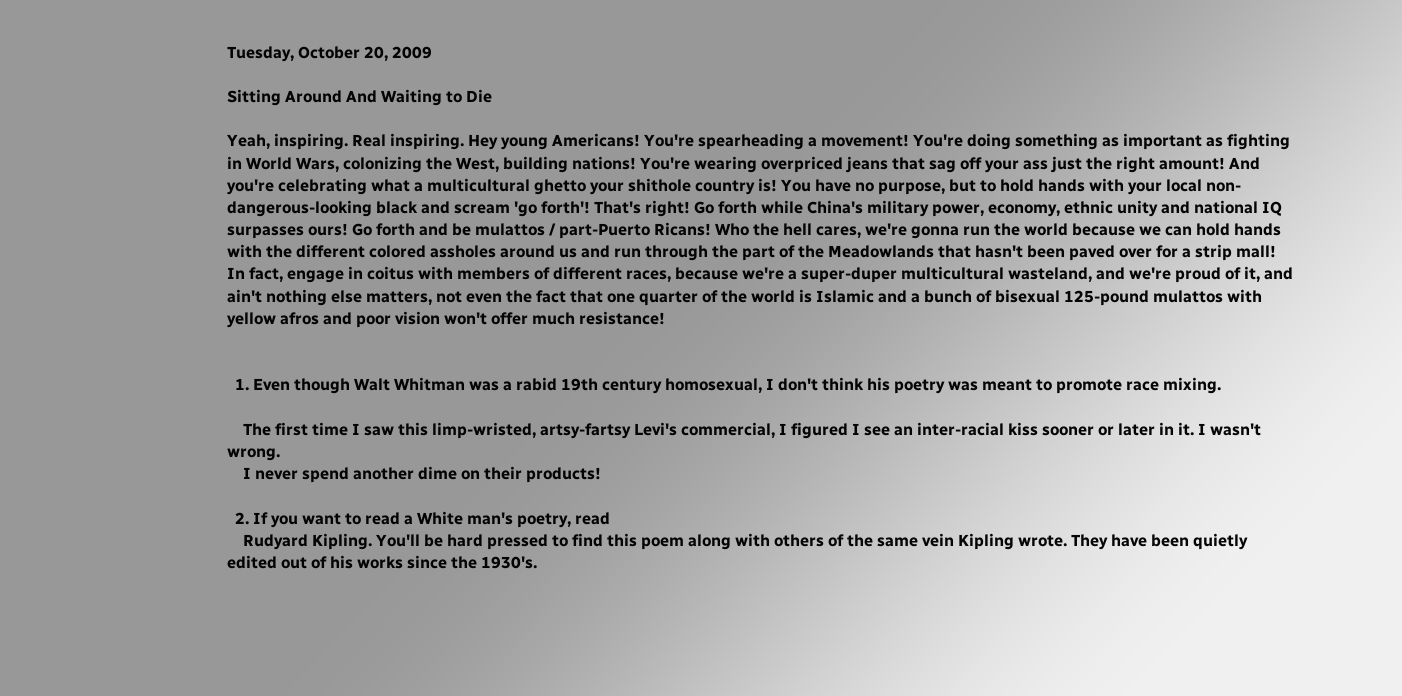Tuesday, October 20, 2009

Sitting Around And Waiting to Die

Yeah, inspiring. Real inspiring. Hey young Americans! You're spearheading a movement! You're doing something as important as fighting in World Wars, colonizing the West, building nations! You're wearing overpriced jeans that sag off your ass just the right amount! And you're celebrating what a multicultural ghetto your shithole country is! You have no purpose, but to hold hands with your local non-dangerous-looking black and scream 'go forth'! That's right! Go forth while China's military power, economy, ethnic unity and national IQ surpasses ours! Go forth and be mulattos / part-Puerto Ricans! Who the hell cares, we're gonna run the world because we can hold hands with the different colored assholes around us and run through the part of the Meadowlands that hasn't been paved over for a strip mall! In fact, engage in coitus with members of different races, because we're a super-duper multicultural wasteland, and we're proud of it, and ain't nothing else matters, not even the fact that one quarter of the world is Islamic and a bunch of bisexual 125-pound mulattos with yellow afros and poor vision won't offer much resistance!


  1. Even though Walt Whitman was a rabid 19th century homosexual, I don't think his poetry was meant to promote race mixing.

    The first time I saw this limp-wristed, artsy-fartsy Levi's commercial, I figured I see an inter-racial kiss sooner or later in it. I wasn't wrong.
    I never spend another dime on their products!

  2. If you want to read a White man's poetry, read
    Rudyard Kipling. You'll be hard pressed to find this poem along with others of the same vein Kipling wrote. They have been quietly edited out of his works since the 1930's.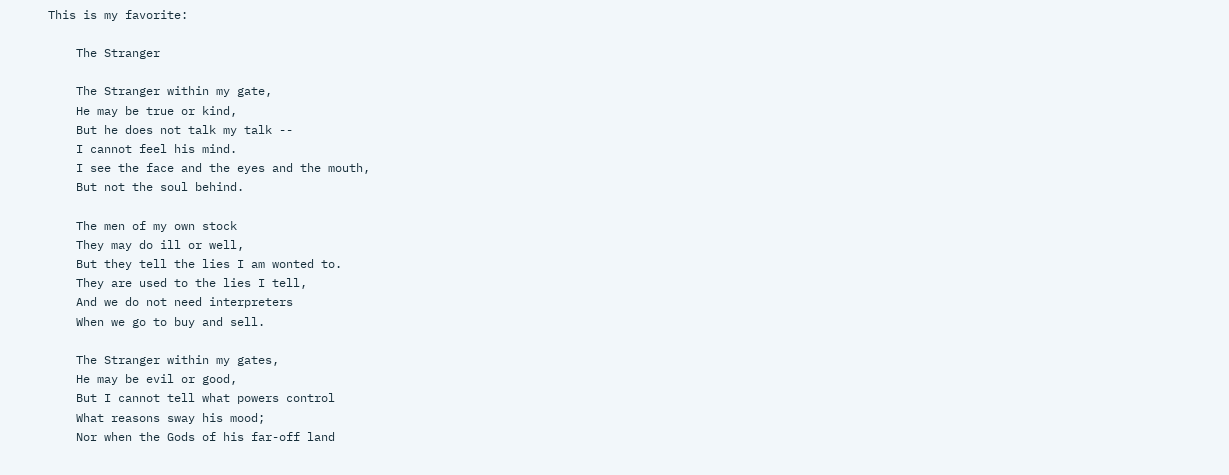This is my favorite:

    The Stranger

    The Stranger within my gate,
    He may be true or kind,
    But he does not talk my talk --
    I cannot feel his mind.
    I see the face and the eyes and the mouth,
    But not the soul behind.

    The men of my own stock
    They may do ill or well,
    But they tell the lies I am wonted to.
    They are used to the lies I tell,
    And we do not need interpreters
    When we go to buy and sell.

    The Stranger within my gates,
    He may be evil or good,
    But I cannot tell what powers control
    What reasons sway his mood;
    Nor when the Gods of his far-off land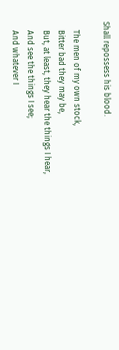Shall repossess his blood.

    The men of my own stock,
    Bitter bad they may be,
    But, at least, they hear the things I hear,
    And see the things I see;
    And whatever I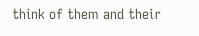think of them and their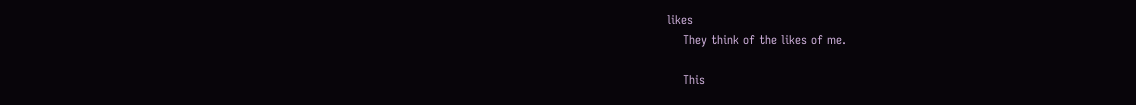likes
    They think of the likes of me.

    This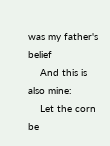was my father's belief
    And this is also mine:
    Let the corn be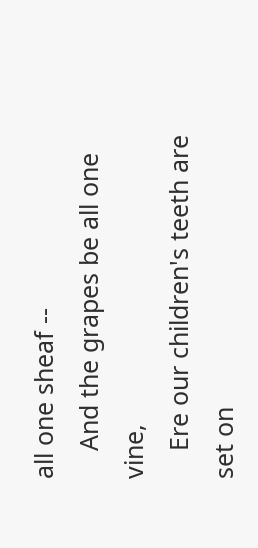all one sheaf --
    And the grapes be all one vine,
    Ere our children's teeth are set on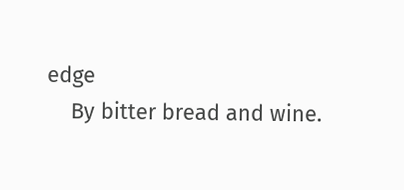edge
    By bitter bread and wine.